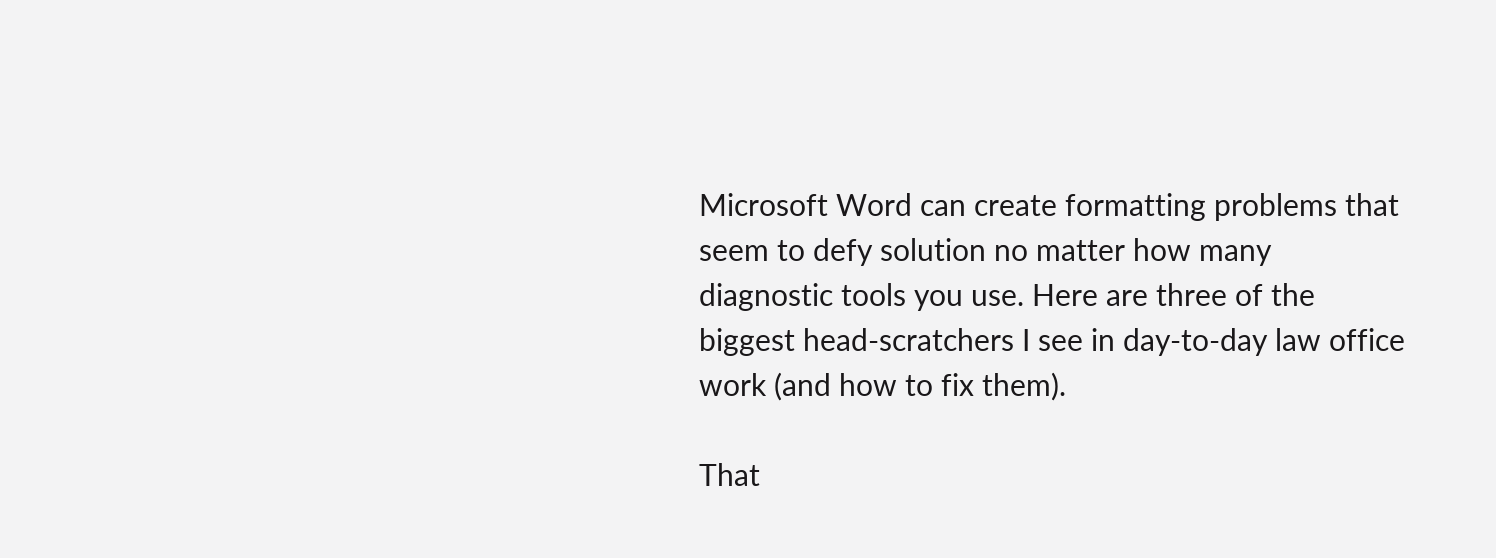Microsoft Word can create formatting problems that seem to defy solution no matter how many diagnostic tools you use. Here are three of the biggest head-scratchers I see in day-to-day law office work (and how to fix them).

That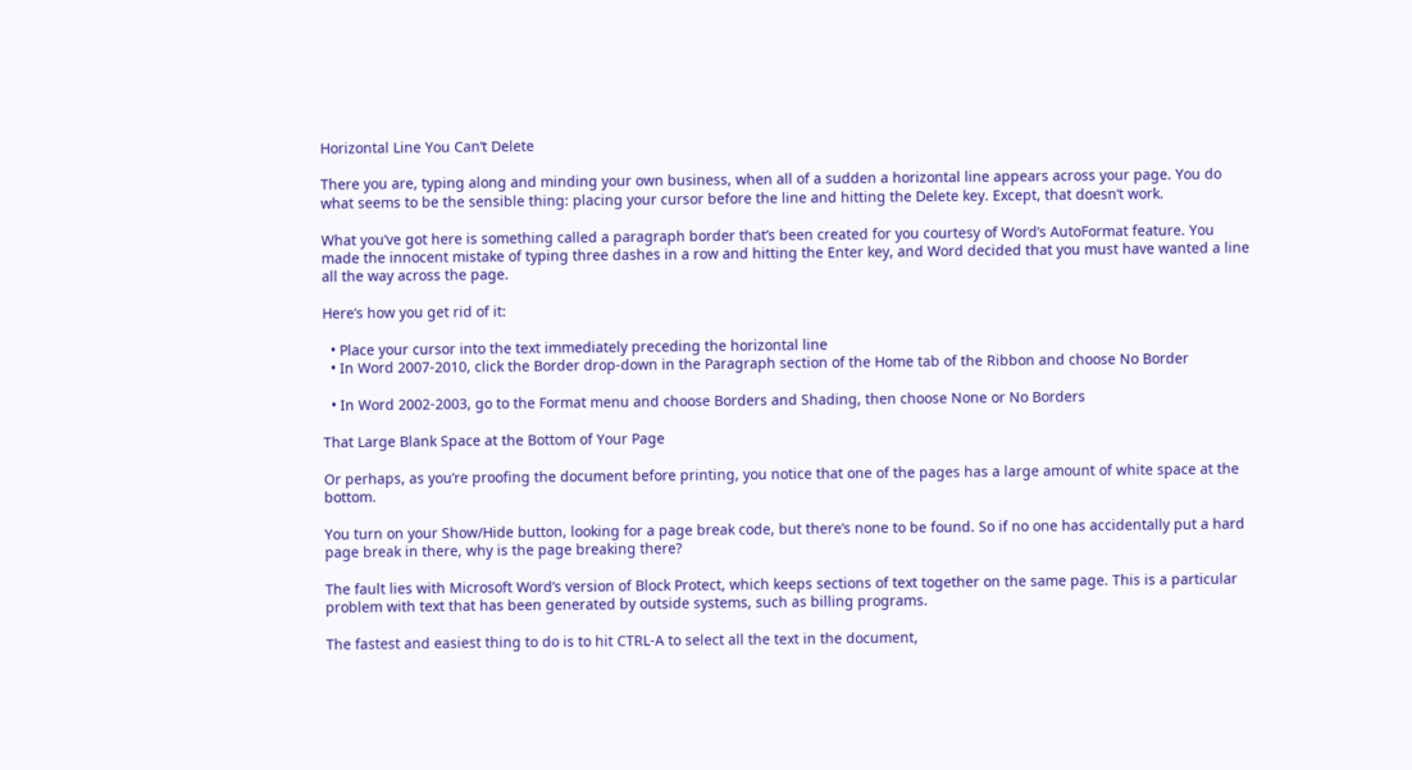Horizontal Line You Can’t Delete

There you are, typing along and minding your own business, when all of a sudden a horizontal line appears across your page. You do what seems to be the sensible thing: placing your cursor before the line and hitting the Delete key. Except, that doesn’t work.

What you’ve got here is something called a paragraph border that’s been created for you courtesy of Word’s AutoFormat feature. You made the innocent mistake of typing three dashes in a row and hitting the Enter key, and Word decided that you must have wanted a line all the way across the page.

Here’s how you get rid of it:

  • Place your cursor into the text immediately preceding the horizontal line
  • In Word 2007-2010, click the Border drop-down in the Paragraph section of the Home tab of the Ribbon and choose No Border

  • In Word 2002-2003, go to the Format menu and choose Borders and Shading, then choose None or No Borders

That Large Blank Space at the Bottom of Your Page

Or perhaps, as you’re proofing the document before printing, you notice that one of the pages has a large amount of white space at the bottom.

You turn on your Show/Hide button, looking for a page break code, but there’s none to be found. So if no one has accidentally put a hard page break in there, why is the page breaking there?

The fault lies with Microsoft Word’s version of Block Protect, which keeps sections of text together on the same page. This is a particular problem with text that has been generated by outside systems, such as billing programs.

The fastest and easiest thing to do is to hit CTRL-A to select all the text in the document,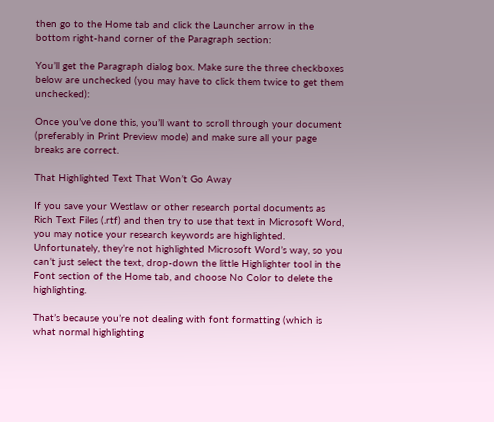then go to the Home tab and click the Launcher arrow in the bottom right-hand corner of the Paragraph section:

You’ll get the Paragraph dialog box. Make sure the three checkboxes below are unchecked (you may have to click them twice to get them unchecked):

Once you’ve done this, you’ll want to scroll through your document (preferably in Print Preview mode) and make sure all your page breaks are correct.

That Highlighted Text That Won’t Go Away

If you save your Westlaw or other research portal documents as Rich Text Files (.rtf) and then try to use that text in Microsoft Word, you may notice your research keywords are highlighted. Unfortunately, they’re not highlighted Microsoft Word’s way, so you can’t just select the text, drop-down the little Highlighter tool in the Font section of the Home tab, and choose No Color to delete the highlighting.

That’s because you’re not dealing with font formatting (which is what normal highlighting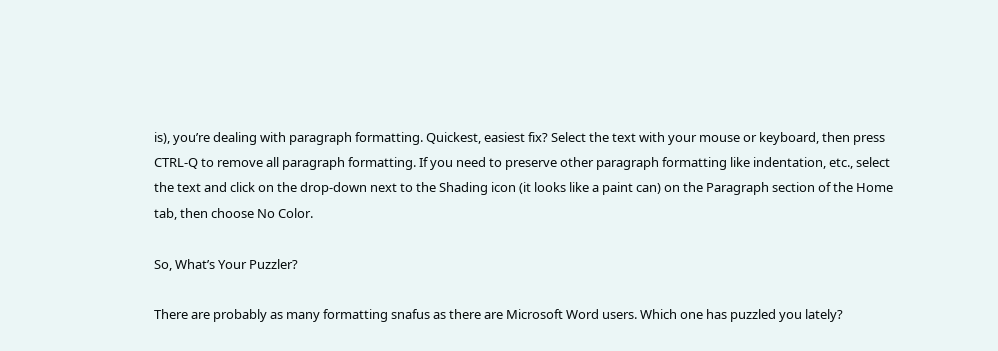is), you’re dealing with paragraph formatting. Quickest, easiest fix? Select the text with your mouse or keyboard, then press CTRL-Q to remove all paragraph formatting. If you need to preserve other paragraph formatting like indentation, etc., select the text and click on the drop-down next to the Shading icon (it looks like a paint can) on the Paragraph section of the Home tab, then choose No Color.

So, What’s Your Puzzler?

There are probably as many formatting snafus as there are Microsoft Word users. Which one has puzzled you lately?